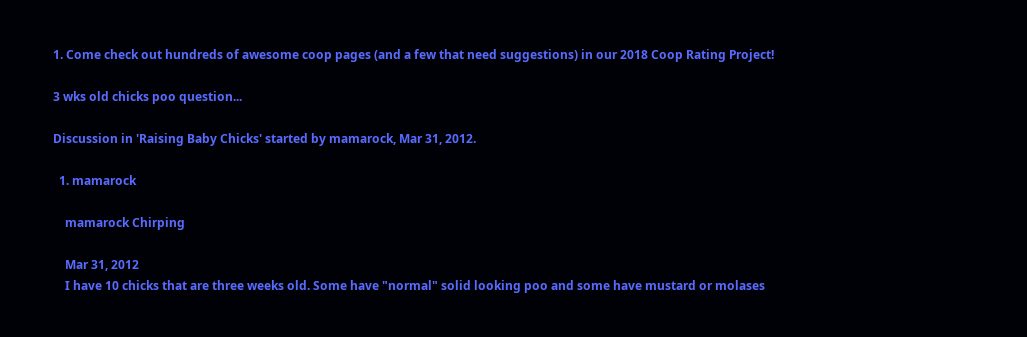1. Come check out hundreds of awesome coop pages (and a few that need suggestions) in our 2018 Coop Rating Project!

3 wks old chicks poo question...

Discussion in 'Raising Baby Chicks' started by mamarock, Mar 31, 2012.

  1. mamarock

    mamarock Chirping

    Mar 31, 2012
    I have 10 chicks that are three weeks old. Some have "normal" solid looking poo and some have mustard or molases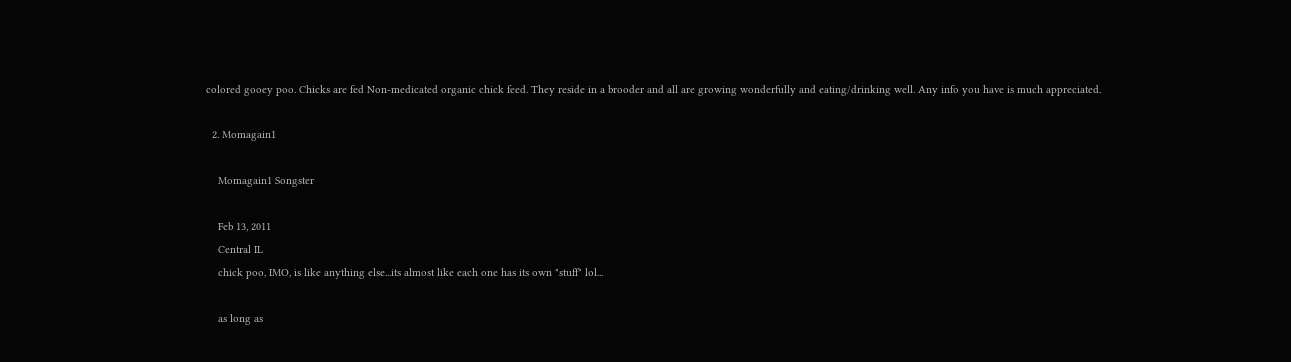colored gooey poo. Chicks are fed Non-medicated organic chick feed. They reside in a brooder and all are growing wonderfully and eating/drinking well. Any info you have is much appreciated.

  2. Momagain1

    Momagain1 Songster

    Feb 13, 2011
    Central IL
    chick poo, IMO, is like anything else...its almost like each one has its own "stuff" lol...

    as long as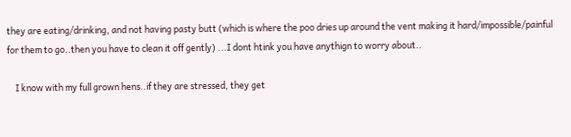they are eating/drinking, and not having pasty butt (which is where the poo dries up around the vent making it hard/impossible/painful for them to go..then you have to clean it off gently) ...I dont htink you have anythign to worry about..

    I know with my full grown hens..if they are stressed, they get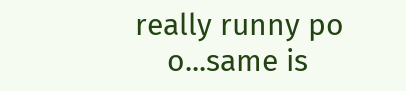really runny po
    o...same is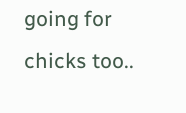going for chicks too..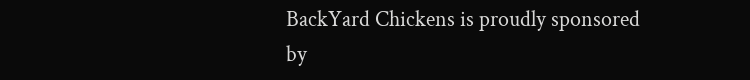BackYard Chickens is proudly sponsored by